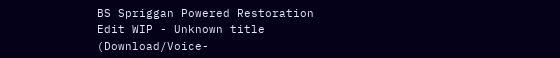BS Spriggan Powered Restoration Edit WIP - Unknown title (Download/Voice-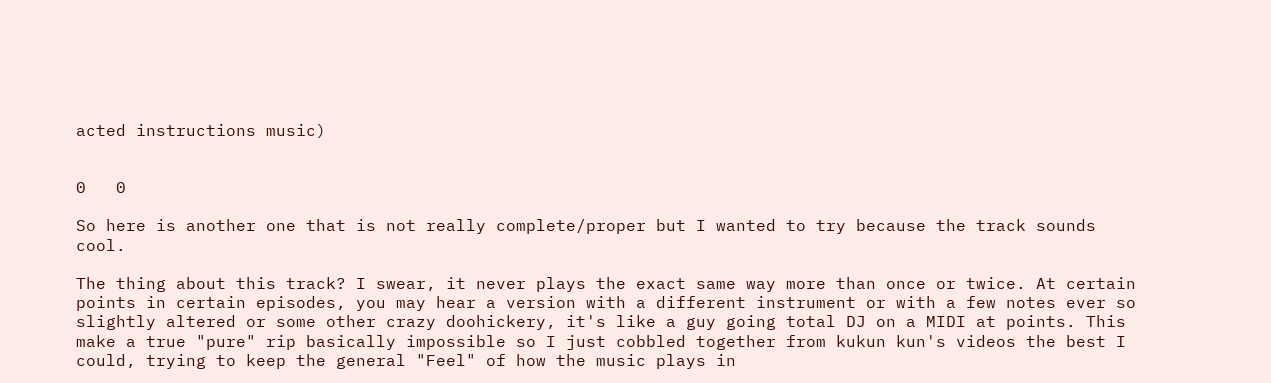acted instructions music)


0   0

So here is another one that is not really complete/proper but I wanted to try because the track sounds cool.

The thing about this track? I swear, it never plays the exact same way more than once or twice. At certain points in certain episodes, you may hear a version with a different instrument or with a few notes ever so slightly altered or some other crazy doohickery, it's like a guy going total DJ on a MIDI at points. This make a true "pure" rip basically impossible so I just cobbled together from kukun kun's videos the best I could, trying to keep the general "Feel" of how the music plays in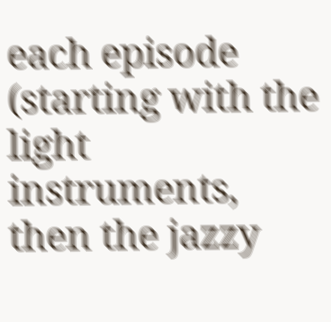each episode (starting with the light instruments, then the jazzy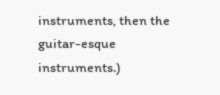instruments, then the guitar-esque instruments.)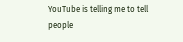YouTube is telling me to tell people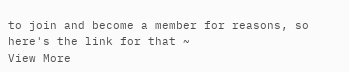to join and become a member for reasons, so here's the link for that ~
View More